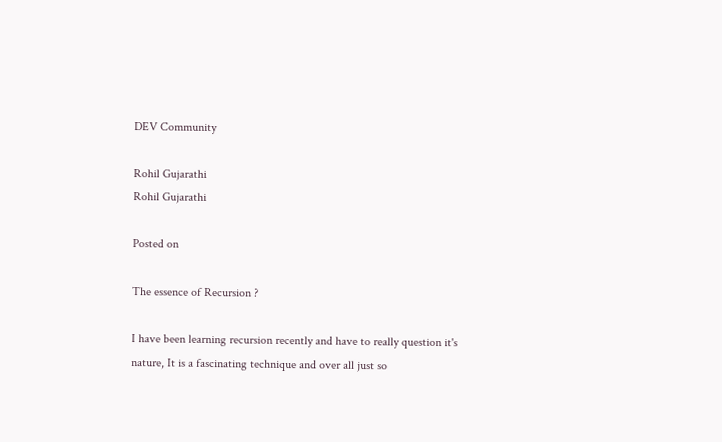DEV Community

Rohil Gujarathi
Rohil Gujarathi

Posted on

The essence of Recursion ?

I have been learning recursion recently and have to really question it's nature, It is a fascinating technique and over all just so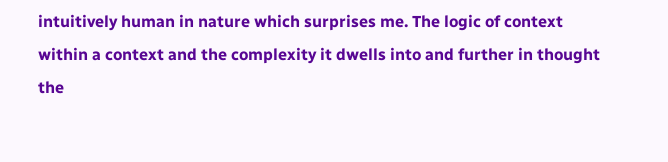intuitively human in nature which surprises me. The logic of context within a context and the complexity it dwells into and further in thought the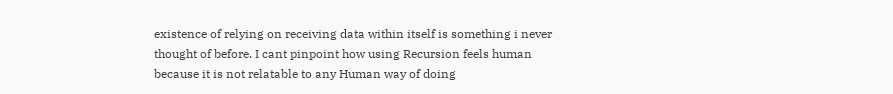existence of relying on receiving data within itself is something i never thought of before. I cant pinpoint how using Recursion feels human because it is not relatable to any Human way of doing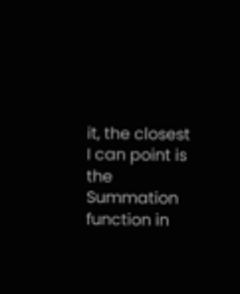it, the closest I can point is the Summation function in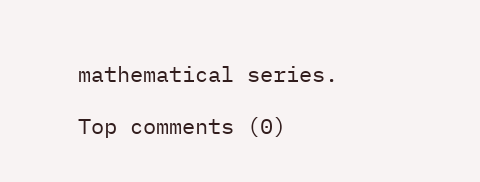mathematical series.

Top comments (0)